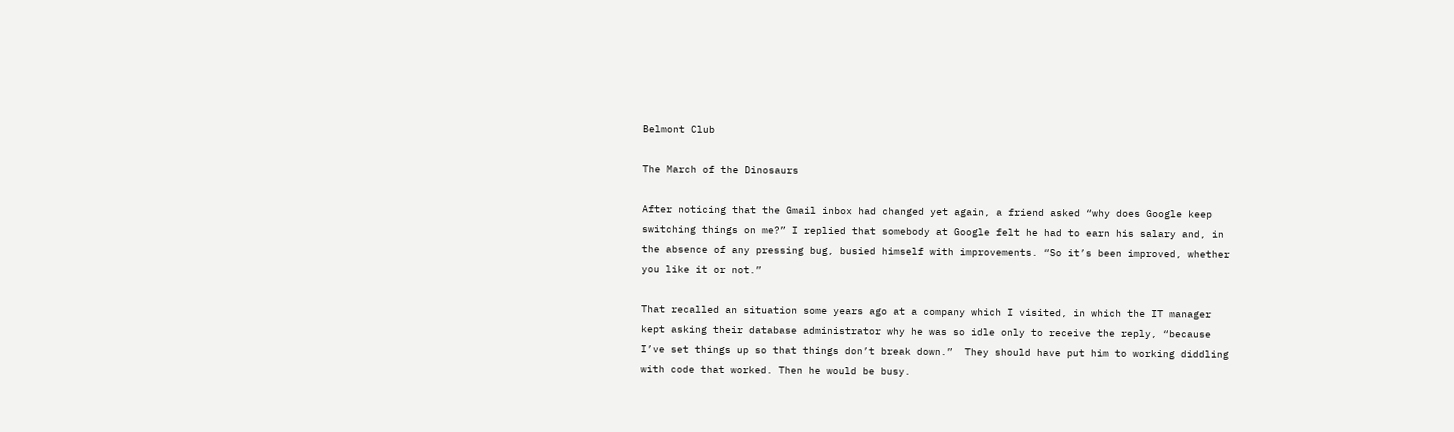Belmont Club

The March of the Dinosaurs

After noticing that the Gmail inbox had changed yet again, a friend asked “why does Google keep switching things on me?” I replied that somebody at Google felt he had to earn his salary and, in the absence of any pressing bug, busied himself with improvements. “So it’s been improved, whether you like it or not.”

That recalled an situation some years ago at a company which I visited, in which the IT manager kept asking their database administrator why he was so idle only to receive the reply, “because I’ve set things up so that things don’t break down.”  They should have put him to working diddling with code that worked. Then he would be busy.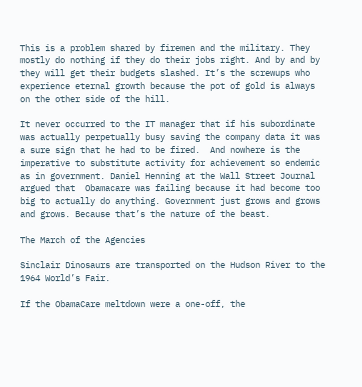This is a problem shared by firemen and the military. They mostly do nothing if they do their jobs right. And by and by they will get their budgets slashed. It’s the screwups who experience eternal growth because the pot of gold is always on the other side of the hill.

It never occurred to the IT manager that if his subordinate was actually perpetually busy saving the company data it was a sure sign that he had to be fired.  And nowhere is the imperative to substitute activity for achievement so endemic as in government. Daniel Henning at the Wall Street Journal argued that  Obamacare was failing because it had become too big to actually do anything. Government just grows and grows and grows. Because that’s the nature of the beast.

The March of the Agencies

Sinclair Dinosaurs are transported on the Hudson River to the 1964 World’s Fair.

If the ObamaCare meltdown were a one-off, the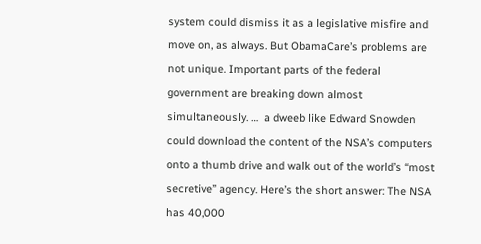system could dismiss it as a legislative misfire and move on, as always. But ObamaCare’s problems are not unique. Important parts of the federal government are breaking down almost simultaneously. …  a dweeb like Edward Snowden could download the content of the NSA’s computers onto a thumb drive and walk out of the world’s “most secretive” agency. Here’s the short answer: The NSA has 40,000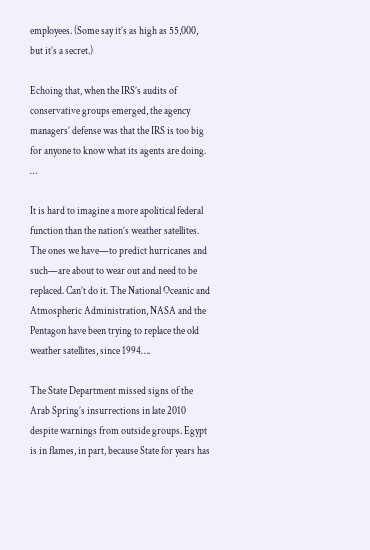employees. (Some say it’s as high as 55,000, but it’s a secret.)

Echoing that, when the IRS’s audits of conservative groups emerged, the agency managers’ defense was that the IRS is too big for anyone to know what its agents are doing. …

It is hard to imagine a more apolitical federal function than the nation’s weather satellites. The ones we have—to predict hurricanes and such—are about to wear out and need to be replaced. Can’t do it. The National Oceanic and Atmospheric Administration, NASA and the Pentagon have been trying to replace the old weather satellites, since 1994….

The State Department missed signs of the Arab Spring’s insurrections in late 2010 despite warnings from outside groups. Egypt is in flames, in part, because State for years has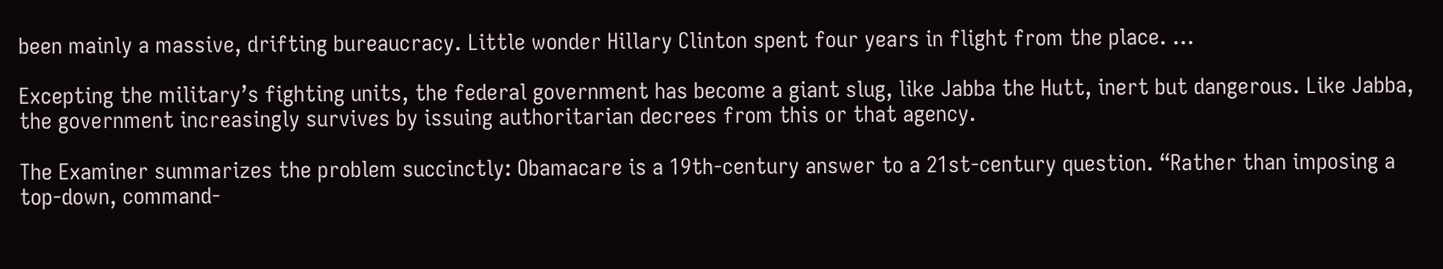been mainly a massive, drifting bureaucracy. Little wonder Hillary Clinton spent four years in flight from the place. …

Excepting the military’s fighting units, the federal government has become a giant slug, like Jabba the Hutt, inert but dangerous. Like Jabba, the government increasingly survives by issuing authoritarian decrees from this or that agency.

The Examiner summarizes the problem succinctly: Obamacare is a 19th-century answer to a 21st-century question. “Rather than imposing a top-down, command-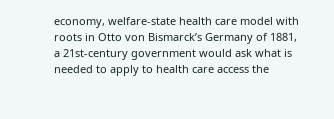economy, welfare-state health care model with roots in Otto von Bismarck’s Germany of 1881, a 21st-century government would ask what is needed to apply to health care access the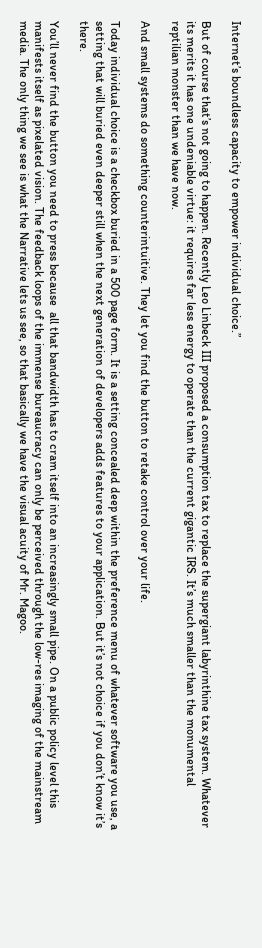Internet’s boundless capacity to empower individual choice.”

But of course that’s not going to happen. Recently Leo Linbeck III proposed a consumption tax to replace the supergiant labyrinthine tax system. Whatever its merits it has one undeniable virtue: it requires far less energy to operate than the current gigantic IRS. It’s much smaller than the monumental reptilian monster than we have now.

And small systems do something counterintuitive. They let you find the button to retake control over your life.

Today individual choice is a checkbox buried in a 500 page form. It is a setting concealed deep within the preference menu of whatever software you use, a setting that will buried even deeper still when the next generation of developers adds features to your application. But it’s not choice if you don’t know it’s there.

You’ll never find the button you need to press because  all that bandwidth has to cram itself into an increasingly small pipe. On a public policy level this manifests itself as pixelated vision. The feedback loops of the immense bureaucracy can only be perceived through the low-res imaging of the mainstream media. The only thing we see is what the Narrative lets us see, so that basically we have the visual acuity of Mr. Magoo.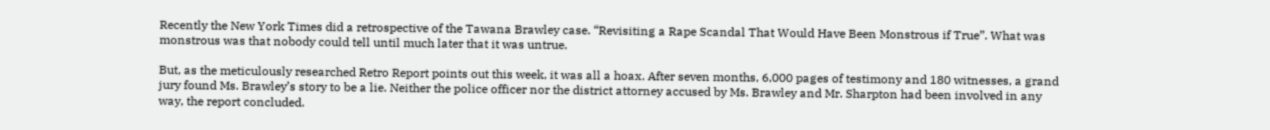Recently the New York Times did a retrospective of the Tawana Brawley case. “Revisiting a Rape Scandal That Would Have Been Monstrous if True”. What was monstrous was that nobody could tell until much later that it was untrue.

But, as the meticulously researched Retro Report points out this week, it was all a hoax. After seven months, 6,000 pages of testimony and 180 witnesses, a grand jury found Ms. Brawley’s story to be a lie. Neither the police officer nor the district attorney accused by Ms. Brawley and Mr. Sharpton had been involved in any way, the report concluded.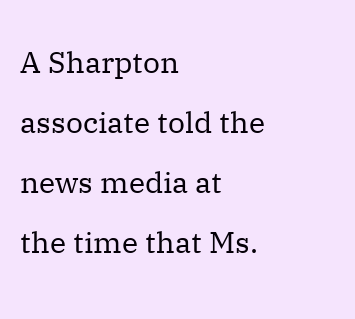A Sharpton associate told the news media at the time that Ms.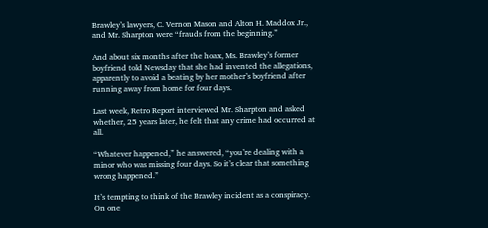Brawley’s lawyers, C. Vernon Mason and Alton H. Maddox Jr., and Mr. Sharpton were “frauds from the beginning.”

And about six months after the hoax, Ms. Brawley’s former boyfriend told Newsday that she had invented the allegations, apparently to avoid a beating by her mother’s boyfriend after running away from home for four days.

Last week, Retro Report interviewed Mr. Sharpton and asked whether, 25 years later, he felt that any crime had occurred at all.

“Whatever happened,” he answered, “you’re dealing with a minor who was missing four days. So it’s clear that something wrong happened.”

It’s tempting to think of the Brawley incident as a conspiracy. On one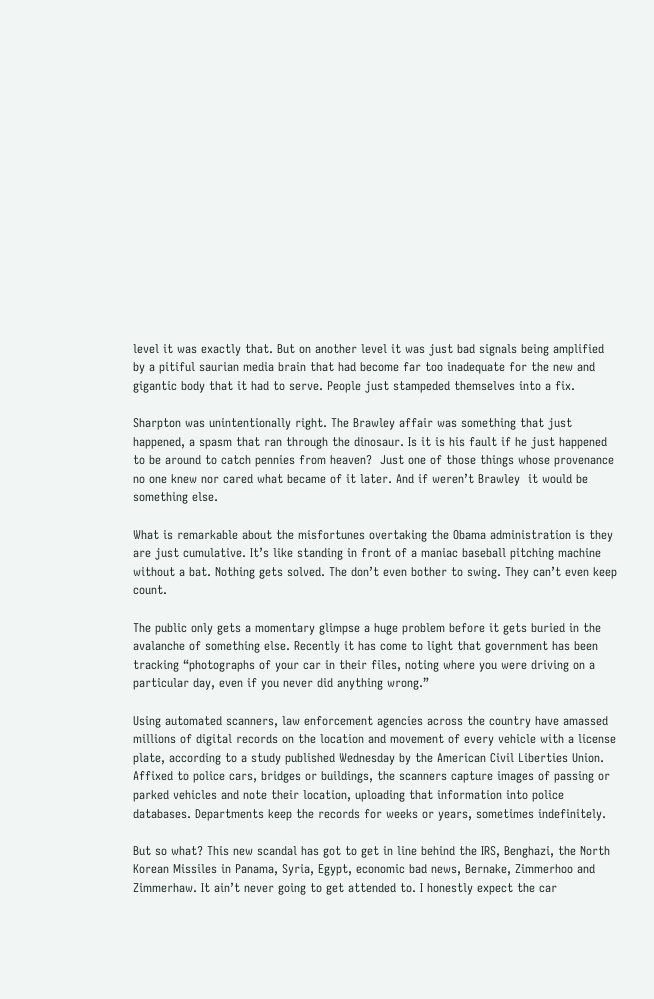level it was exactly that. But on another level it was just bad signals being amplified by a pitiful saurian media brain that had become far too inadequate for the new and gigantic body that it had to serve. People just stampeded themselves into a fix.

Sharpton was unintentionally right. The Brawley affair was something that just happened, a spasm that ran through the dinosaur. Is it is his fault if he just happened to be around to catch pennies from heaven?  Just one of those things whose provenance no one knew nor cared what became of it later. And if weren’t Brawley  it would be something else.

What is remarkable about the misfortunes overtaking the Obama administration is they are just cumulative. It’s like standing in front of a maniac baseball pitching machine without a bat. Nothing gets solved. The don’t even bother to swing. They can’t even keep count.

The public only gets a momentary glimpse a huge problem before it gets buried in the avalanche of something else. Recently it has come to light that government has been tracking “photographs of your car in their files, noting where you were driving on a particular day, even if you never did anything wrong.”

Using automated scanners, law enforcement agencies across the country have amassed millions of digital records on the location and movement of every vehicle with a license plate, according to a study published Wednesday by the American Civil Liberties Union. Affixed to police cars, bridges or buildings, the scanners capture images of passing or parked vehicles and note their location, uploading that information into police databases. Departments keep the records for weeks or years, sometimes indefinitely.

But so what? This new scandal has got to get in line behind the IRS, Benghazi, the North Korean Missiles in Panama, Syria, Egypt, economic bad news, Bernake, Zimmerhoo and Zimmerhaw. It ain’t never going to get attended to. I honestly expect the car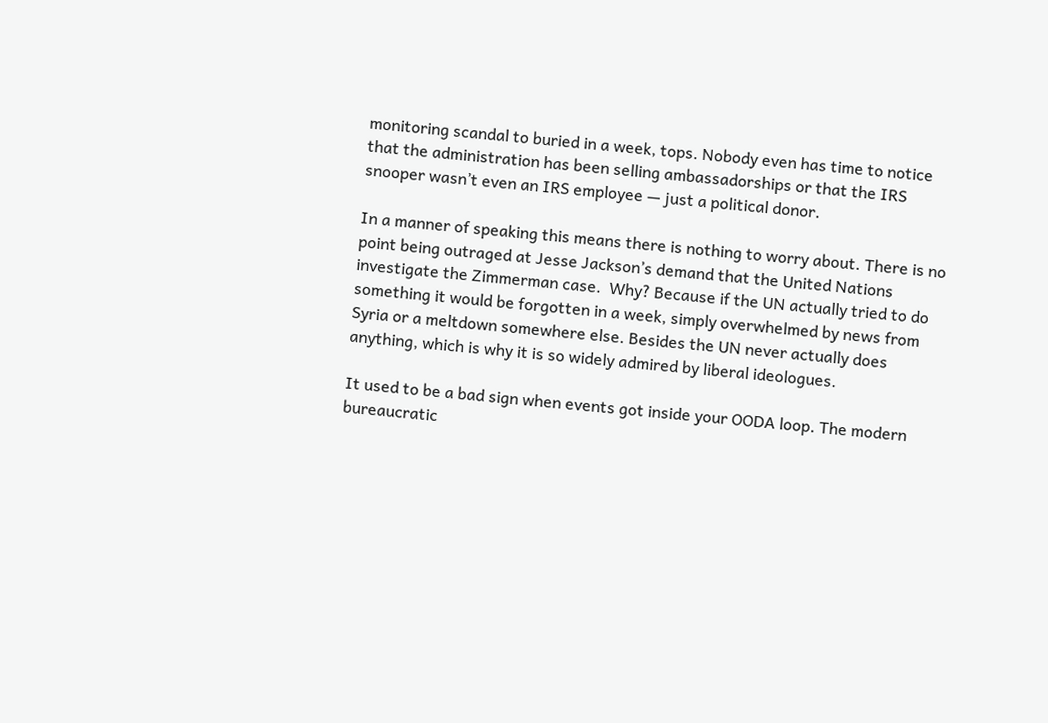monitoring scandal to buried in a week, tops. Nobody even has time to notice that the administration has been selling ambassadorships or that the IRS snooper wasn’t even an IRS employee — just a political donor.

In a manner of speaking this means there is nothing to worry about. There is no point being outraged at Jesse Jackson’s demand that the United Nations investigate the Zimmerman case.  Why? Because if the UN actually tried to do something it would be forgotten in a week, simply overwhelmed by news from Syria or a meltdown somewhere else. Besides the UN never actually does anything, which is why it is so widely admired by liberal ideologues.

It used to be a bad sign when events got inside your OODA loop. The modern bureaucratic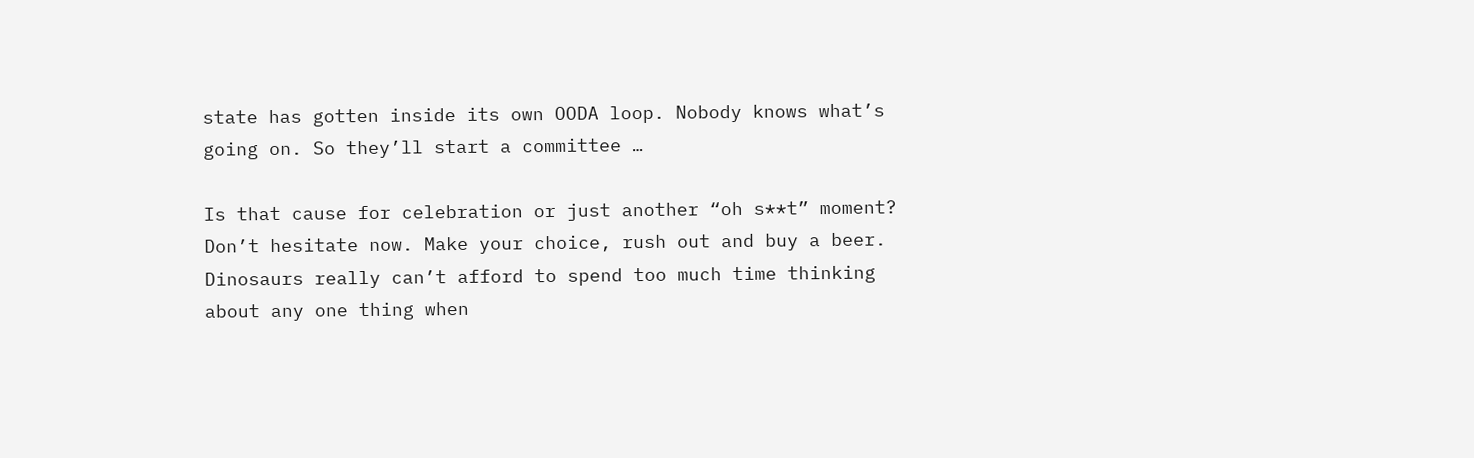state has gotten inside its own OODA loop. Nobody knows what’s going on. So they’ll start a committee …

Is that cause for celebration or just another “oh s**t” moment? Don’t hesitate now. Make your choice, rush out and buy a beer. Dinosaurs really can’t afford to spend too much time thinking about any one thing when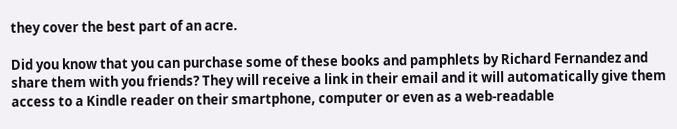they cover the best part of an acre.

Did you know that you can purchase some of these books and pamphlets by Richard Fernandez and share them with you friends? They will receive a link in their email and it will automatically give them access to a Kindle reader on their smartphone, computer or even as a web-readable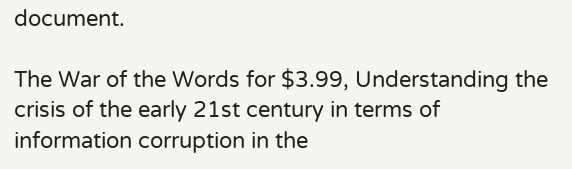document.

The War of the Words for $3.99, Understanding the crisis of the early 21st century in terms of
information corruption in the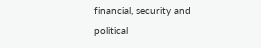financial, security and political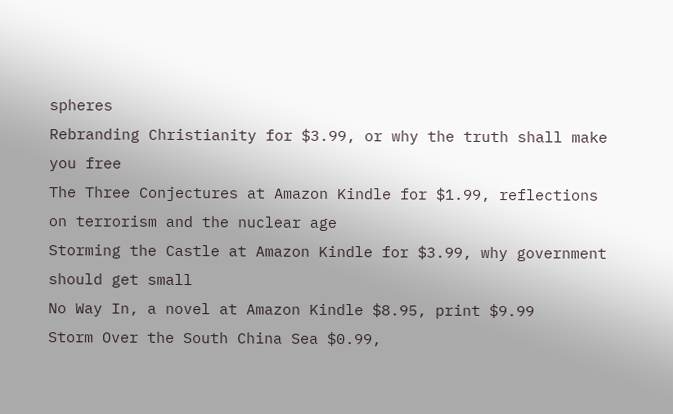spheres
Rebranding Christianity for $3.99, or why the truth shall make you free
The Three Conjectures at Amazon Kindle for $1.99, reflections on terrorism and the nuclear age
Storming the Castle at Amazon Kindle for $3.99, why government should get small
No Way In, a novel at Amazon Kindle $8.95, print $9.99
Storm Over the South China Sea $0.99,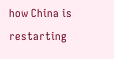how China is restarting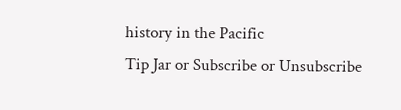history in the Pacific
Tip Jar or Subscribe or Unsubscribe